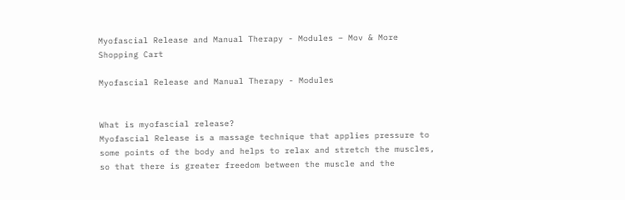Myofascial Release and Manual Therapy - Modules – Mov & More
Shopping Cart

Myofascial Release and Manual Therapy - Modules


What is myofascial release?
Myofascial Release is a massage technique that applies pressure to some points of the body and helps to relax and stretch the muscles, so that there is greater freedom between the muscle and the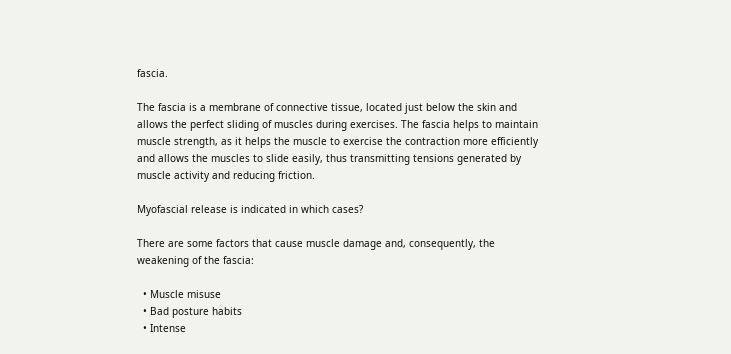fascia.

The fascia is a membrane of connective tissue, located just below the skin and allows the perfect sliding of muscles during exercises. The fascia helps to maintain muscle strength, as it helps the muscle to exercise the contraction more efficiently and allows the muscles to slide easily, thus transmitting tensions generated by muscle activity and reducing friction.

Myofascial release is indicated in which cases?

There are some factors that cause muscle damage and, consequently, the weakening of the fascia:

  • Muscle misuse
  • Bad posture habits
  • Intense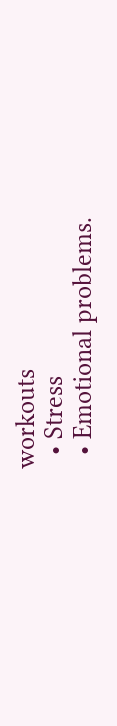workouts
  • Stress
  • Emotional problems.